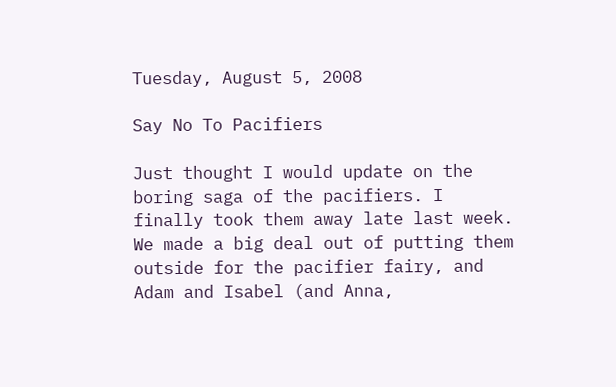Tuesday, August 5, 2008

Say No To Pacifiers

Just thought I would update on the boring saga of the pacifiers. I finally took them away late last week. We made a big deal out of putting them outside for the pacifier fairy, and Adam and Isabel (and Anna,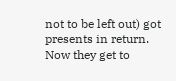not to be left out) got presents in return. Now they get to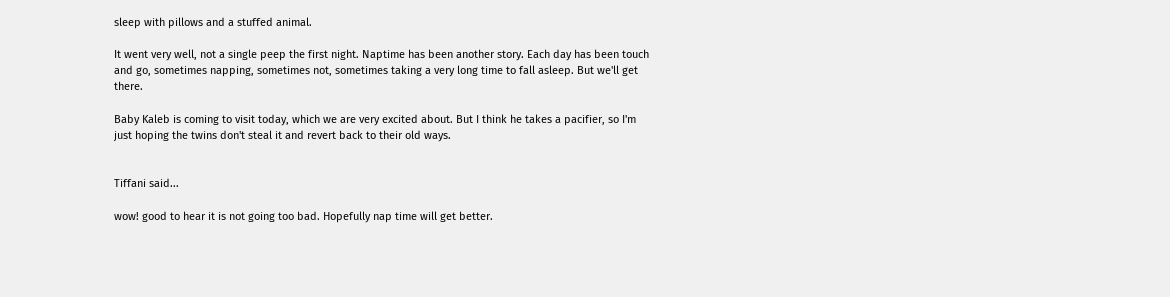sleep with pillows and a stuffed animal.

It went very well, not a single peep the first night. Naptime has been another story. Each day has been touch and go, sometimes napping, sometimes not, sometimes taking a very long time to fall asleep. But we'll get there.

Baby Kaleb is coming to visit today, which we are very excited about. But I think he takes a pacifier, so I'm just hoping the twins don't steal it and revert back to their old ways.


Tiffani said...

wow! good to hear it is not going too bad. Hopefully nap time will get better.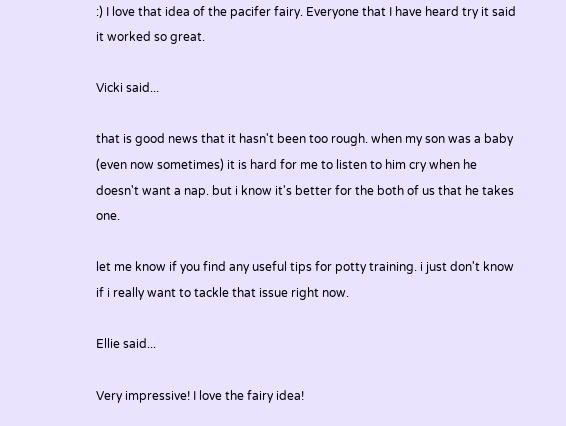:) I love that idea of the pacifer fairy. Everyone that I have heard try it said it worked so great.

Vicki said...

that is good news that it hasn't been too rough. when my son was a baby (even now sometimes) it is hard for me to listen to him cry when he doesn't want a nap. but i know it's better for the both of us that he takes one.

let me know if you find any useful tips for potty training. i just don't know if i really want to tackle that issue right now.

Ellie said...

Very impressive! I love the fairy idea!